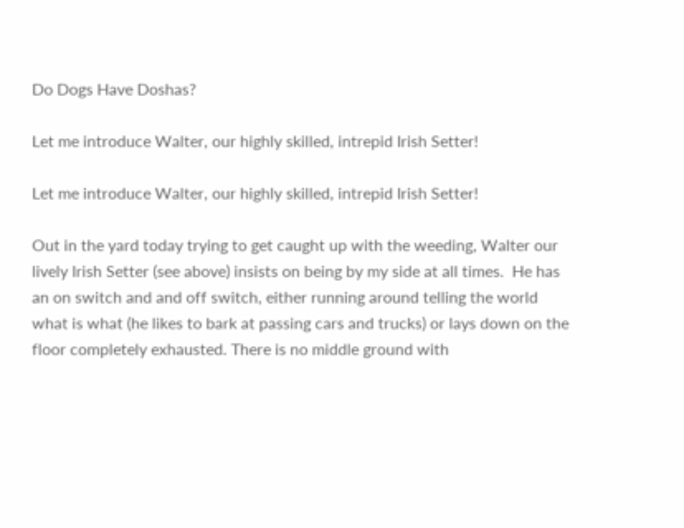Do Dogs Have Doshas?

Let me introduce Walter, our highly skilled, intrepid Irish Setter!

Let me introduce Walter, our highly skilled, intrepid Irish Setter!

Out in the yard today trying to get caught up with the weeding, Walter our lively Irish Setter (see above) insists on being by my side at all times.  He has an on switch and and off switch, either running around telling the world what is what (he likes to bark at passing cars and trucks) or lays down on the floor completely exhausted. There is no middle ground with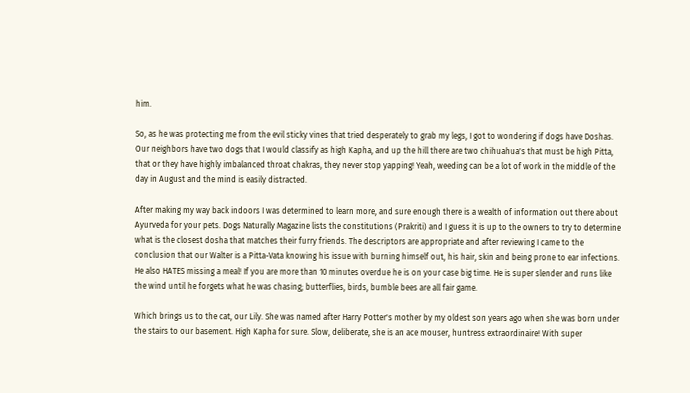him.

So, as he was protecting me from the evil sticky vines that tried desperately to grab my legs, I got to wondering if dogs have Doshas. Our neighbors have two dogs that I would classify as high Kapha, and up the hill there are two chihuahua's that must be high Pitta, that or they have highly imbalanced throat chakras, they never stop yapping! Yeah, weeding can be a lot of work in the middle of the day in August and the mind is easily distracted.

After making my way back indoors I was determined to learn more, and sure enough there is a wealth of information out there about Ayurveda for your pets. Dogs Naturally Magazine lists the constitutions (Prakriti) and I guess it is up to the owners to try to determine what is the closest dosha that matches their furry friends. The descriptors are appropriate and after reviewing I came to the conclusion that our Walter is a Pitta-Vata knowing his issue with burning himself out, his hair, skin and being prone to ear infections. He also HATES missing a meal! If you are more than 10 minutes overdue he is on your case big time. He is super slender and runs like the wind until he forgets what he was chasing; butterflies, birds, bumble bees are all fair game.

Which brings us to the cat, our Lily. She was named after Harry Potter's mother by my oldest son years ago when she was born under the stairs to our basement. High Kapha for sure. Slow, deliberate, she is an ace mouser, huntress extraordinaire! With super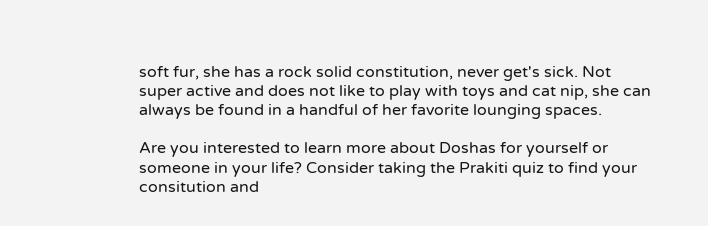soft fur, she has a rock solid constitution, never get's sick. Not super active and does not like to play with toys and cat nip, she can always be found in a handful of her favorite lounging spaces.

Are you interested to learn more about Doshas for yourself or someone in your life? Consider taking the Prakiti quiz to find your consitution and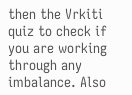then the Vrkiti quiz to check if you are working through any imbalance. Also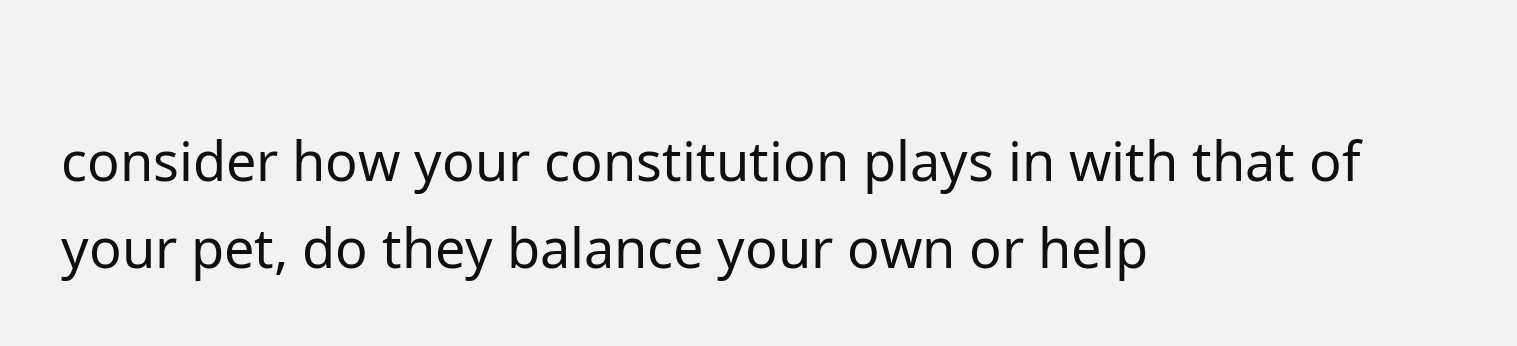consider how your constitution plays in with that of your pet, do they balance your own or help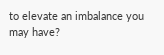to elevate an imbalance you may have?